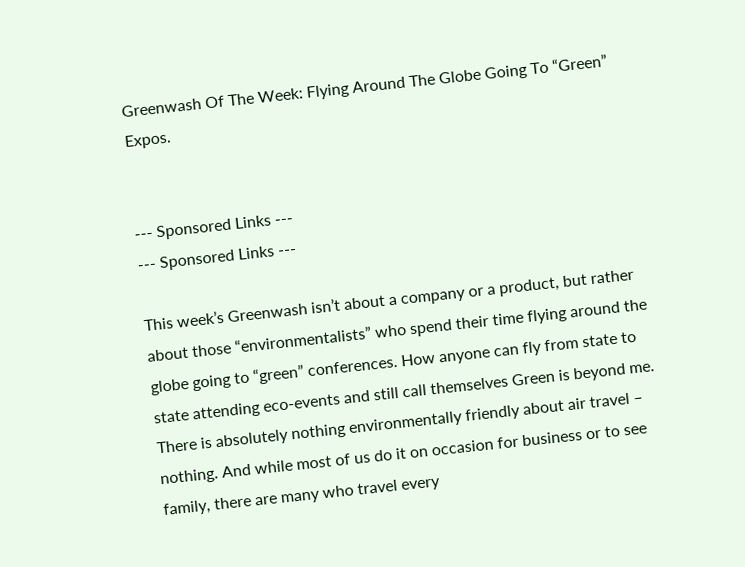Greenwash Of The Week: Flying Around The Globe Going To “Green” Expos.


--- Sponsored Links ---
--- Sponsored Links ---

This week’s Greenwash isn’t about a company or a product, but rather about those “environmentalists” who spend their time flying around the globe going to “green” conferences. How anyone can fly from state to state attending eco-events and still call themselves Green is beyond me. There is absolutely nothing environmentally friendly about air travel – nothing. And while most of us do it on occasion for business or to see family, there are many who travel every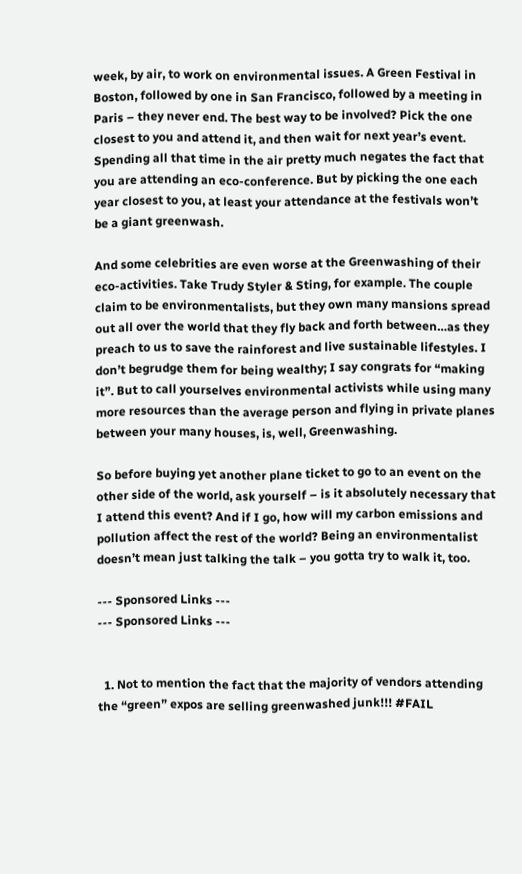week, by air, to work on environmental issues. A Green Festival in Boston, followed by one in San Francisco, followed by a meeting in Paris – they never end. The best way to be involved? Pick the one closest to you and attend it, and then wait for next year’s event. Spending all that time in the air pretty much negates the fact that you are attending an eco-conference. But by picking the one each year closest to you, at least your attendance at the festivals won’t be a giant greenwash.

And some celebrities are even worse at the Greenwashing of their eco-activities. Take Trudy Styler & Sting, for example. The couple claim to be environmentalists, but they own many mansions spread out all over the world that they fly back and forth between…as they preach to us to save the rainforest and live sustainable lifestyles. I don’t begrudge them for being wealthy; I say congrats for “making it”. But to call yourselves environmental activists while using many more resources than the average person and flying in private planes between your many houses, is, well, Greenwashing.

So before buying yet another plane ticket to go to an event on the other side of the world, ask yourself – is it absolutely necessary that I attend this event? And if I go, how will my carbon emissions and pollution affect the rest of the world? Being an environmentalist doesn’t mean just talking the talk – you gotta try to walk it, too.

--- Sponsored Links ---
--- Sponsored Links ---


  1. Not to mention the fact that the majority of vendors attending the “green” expos are selling greenwashed junk!!! #FAIL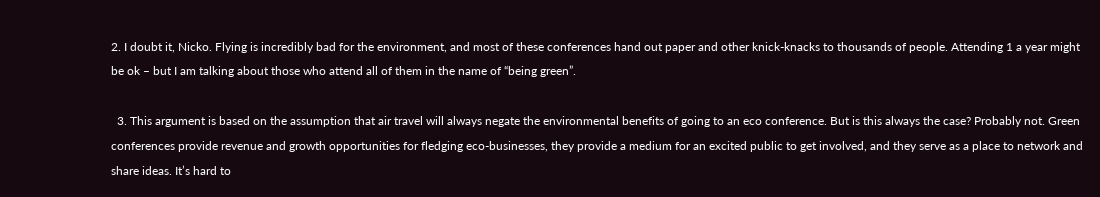2. I doubt it, Nicko. Flying is incredibly bad for the environment, and most of these conferences hand out paper and other knick-knacks to thousands of people. Attending 1 a year might be ok – but I am talking about those who attend all of them in the name of “being green”.

  3. This argument is based on the assumption that air travel will always negate the environmental benefits of going to an eco conference. But is this always the case? Probably not. Green conferences provide revenue and growth opportunities for fledging eco-businesses, they provide a medium for an excited public to get involved, and they serve as a place to network and share ideas. It’s hard to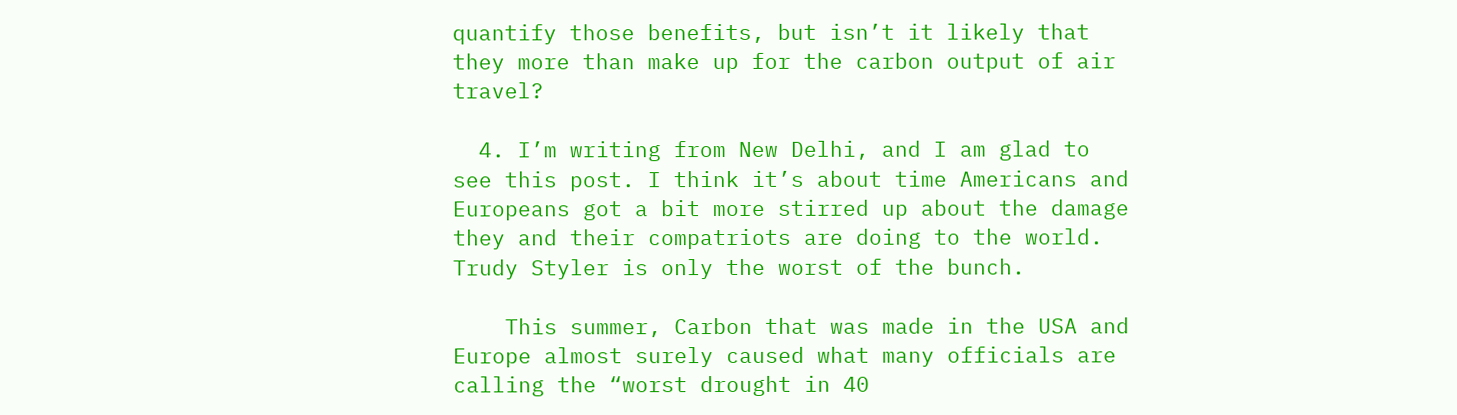quantify those benefits, but isn’t it likely that they more than make up for the carbon output of air travel?

  4. I’m writing from New Delhi, and I am glad to see this post. I think it’s about time Americans and Europeans got a bit more stirred up about the damage they and their compatriots are doing to the world. Trudy Styler is only the worst of the bunch.

    This summer, Carbon that was made in the USA and Europe almost surely caused what many officials are calling the “worst drought in 40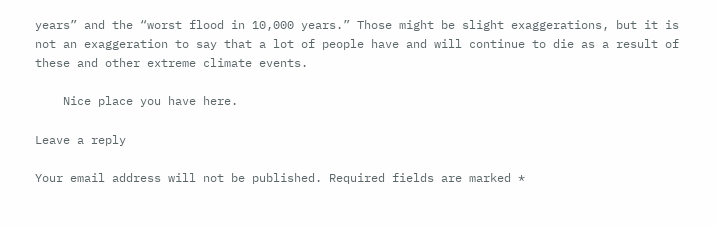years” and the “worst flood in 10,000 years.” Those might be slight exaggerations, but it is not an exaggeration to say that a lot of people have and will continue to die as a result of these and other extreme climate events.

    Nice place you have here.

Leave a reply

Your email address will not be published. Required fields are marked *